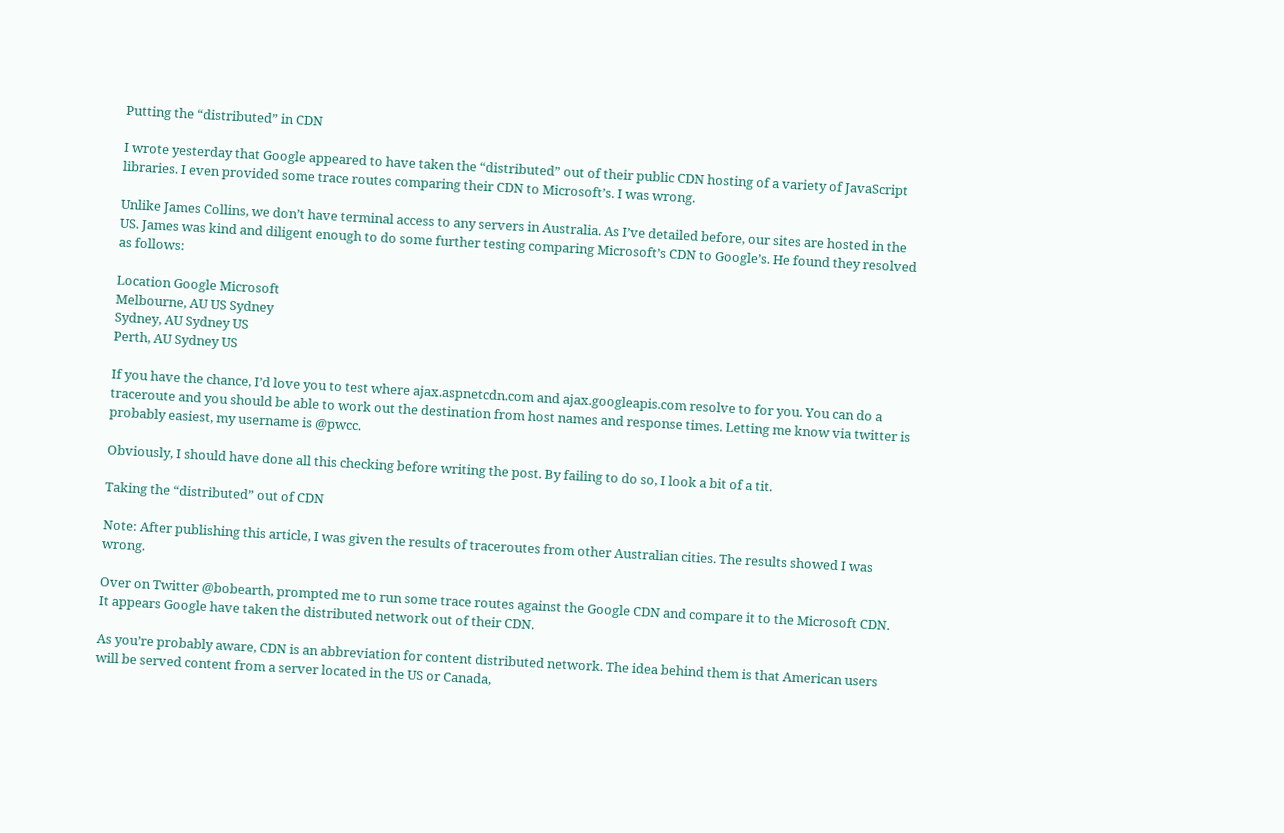Putting the “distributed” in CDN

I wrote yesterday that Google appeared to have taken the “distributed” out of their public CDN hosting of a variety of JavaScript libraries. I even provided some trace routes comparing their CDN to Microsoft’s. I was wrong.

Unlike James Collins, we don’t have terminal access to any servers in Australia. As I’ve detailed before, our sites are hosted in the US. James was kind and diligent enough to do some further testing comparing Microsoft’s CDN to Google’s. He found they resolved as follows:

Location Google Microsoft
Melbourne, AU US Sydney
Sydney, AU Sydney US
Perth, AU Sydney US

If you have the chance, I’d love you to test where ajax.aspnetcdn.com and ajax.googleapis.com resolve to for you. You can do a traceroute and you should be able to work out the destination from host names and response times. Letting me know via twitter is probably easiest, my username is @pwcc.

Obviously, I should have done all this checking before writing the post. By failing to do so, I look a bit of a tit.

Taking the “distributed” out of CDN

Note: After publishing this article, I was given the results of traceroutes from other Australian cities. The results showed I was wrong.

Over on Twitter @bobearth, prompted me to run some trace routes against the Google CDN and compare it to the Microsoft CDN. It appears Google have taken the distributed network out of their CDN.

As you’re probably aware, CDN is an abbreviation for content distributed network. The idea behind them is that American users will be served content from a server located in the US or Canada,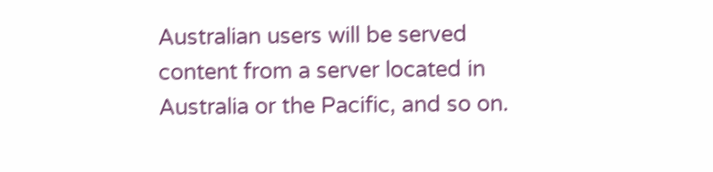Australian users will be served content from a server located in Australia or the Pacific, and so on.